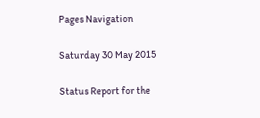Pages Navigation

Saturday 30 May 2015

Status Report for the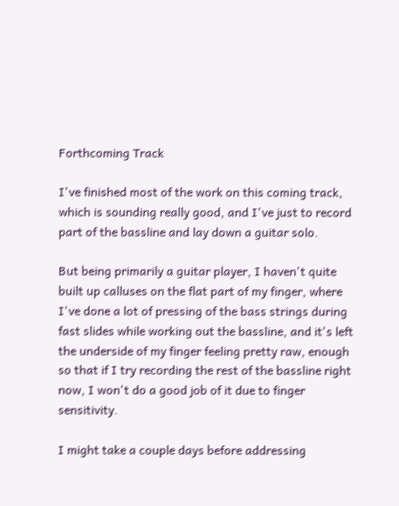Forthcoming Track

I've finished most of the work on this coming track, which is sounding really good, and I've just to record part of the bassline and lay down a guitar solo.

But being primarily a guitar player, I haven't quite built up calluses on the flat part of my finger, where I've done a lot of pressing of the bass strings during fast slides while working out the bassline, and it's left the underside of my finger feeling pretty raw, enough so that if I try recording the rest of the bassline right now, I won't do a good job of it due to finger sensitivity.

I might take a couple days before addressing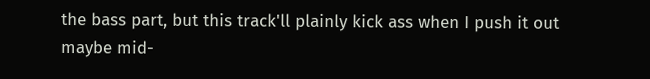the bass part, but this track'll plainly kick ass when I push it out maybe mid-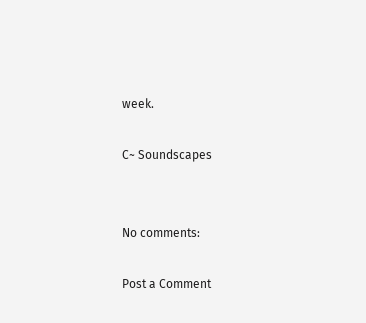week.

C~ Soundscapes


No comments:

Post a Comment